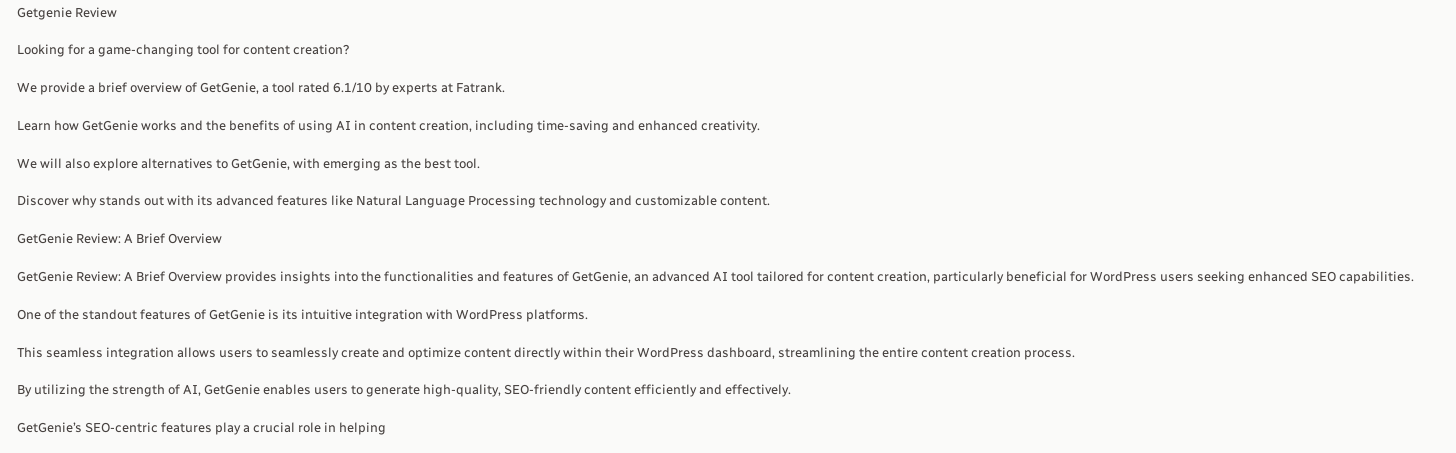Getgenie Review

Looking for a game-changing tool for content creation?

We provide a brief overview of GetGenie, a tool rated 6.1/10 by experts at Fatrank.

Learn how GetGenie works and the benefits of using AI in content creation, including time-saving and enhanced creativity.

We will also explore alternatives to GetGenie, with emerging as the best tool.

Discover why stands out with its advanced features like Natural Language Processing technology and customizable content.

GetGenie Review: A Brief Overview

GetGenie Review: A Brief Overview provides insights into the functionalities and features of GetGenie, an advanced AI tool tailored for content creation, particularly beneficial for WordPress users seeking enhanced SEO capabilities.

One of the standout features of GetGenie is its intuitive integration with WordPress platforms.

This seamless integration allows users to seamlessly create and optimize content directly within their WordPress dashboard, streamlining the entire content creation process.

By utilizing the strength of AI, GetGenie enables users to generate high-quality, SEO-friendly content efficiently and effectively.

GetGenie’s SEO-centric features play a crucial role in helping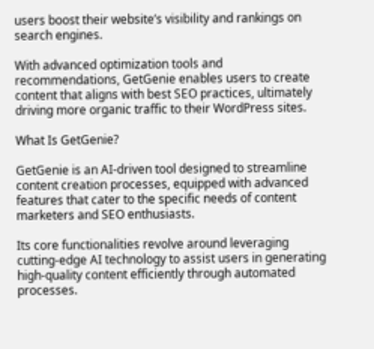users boost their website’s visibility and rankings on search engines.

With advanced optimization tools and recommendations, GetGenie enables users to create content that aligns with best SEO practices, ultimately driving more organic traffic to their WordPress sites.

What Is GetGenie?

GetGenie is an AI-driven tool designed to streamline content creation processes, equipped with advanced features that cater to the specific needs of content marketers and SEO enthusiasts.

Its core functionalities revolve around leveraging cutting-edge AI technology to assist users in generating high-quality content efficiently through automated processes.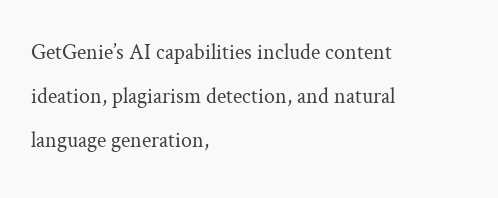GetGenie’s AI capabilities include content ideation, plagiarism detection, and natural language generation,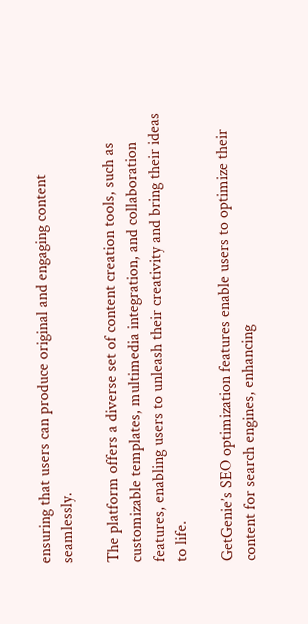ensuring that users can produce original and engaging content seamlessly.

The platform offers a diverse set of content creation tools, such as customizable templates, multimedia integration, and collaboration features, enabling users to unleash their creativity and bring their ideas to life.

GetGenie’s SEO optimization features enable users to optimize their content for search engines, enhancing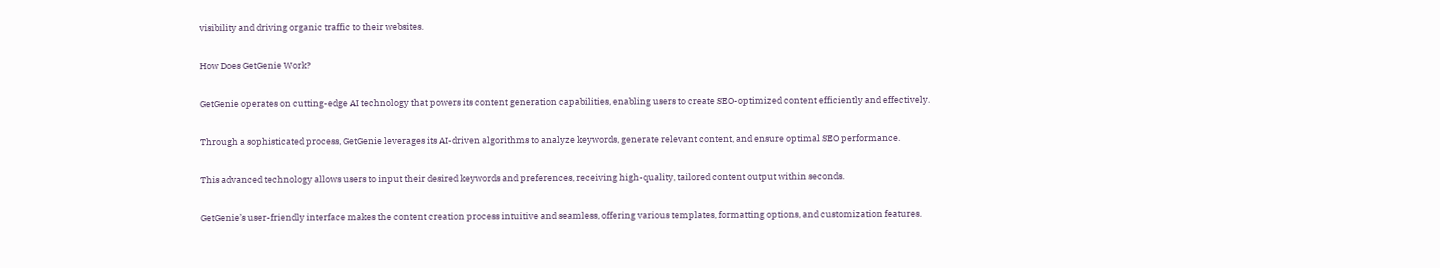visibility and driving organic traffic to their websites.

How Does GetGenie Work?

GetGenie operates on cutting-edge AI technology that powers its content generation capabilities, enabling users to create SEO-optimized content efficiently and effectively.

Through a sophisticated process, GetGenie leverages its AI-driven algorithms to analyze keywords, generate relevant content, and ensure optimal SEO performance.

This advanced technology allows users to input their desired keywords and preferences, receiving high-quality, tailored content output within seconds.

GetGenie’s user-friendly interface makes the content creation process intuitive and seamless, offering various templates, formatting options, and customization features.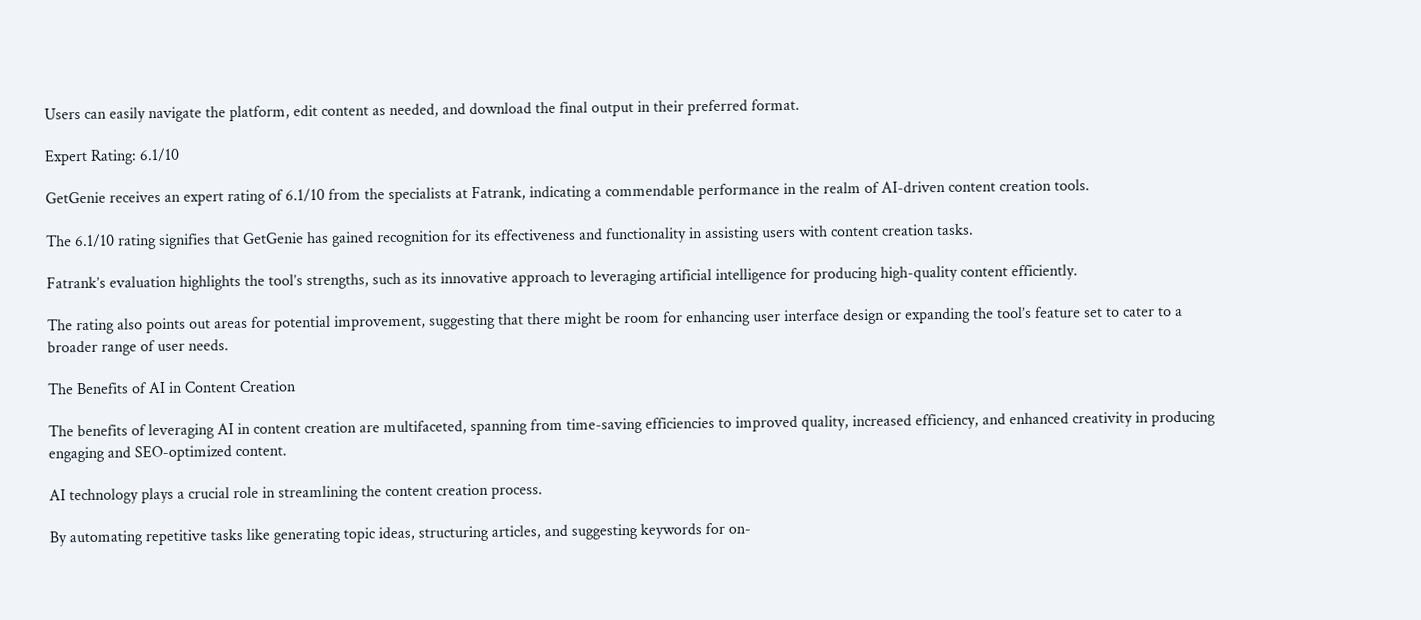Users can easily navigate the platform, edit content as needed, and download the final output in their preferred format.

Expert Rating: 6.1/10

GetGenie receives an expert rating of 6.1/10 from the specialists at Fatrank, indicating a commendable performance in the realm of AI-driven content creation tools.

The 6.1/10 rating signifies that GetGenie has gained recognition for its effectiveness and functionality in assisting users with content creation tasks.

Fatrank’s evaluation highlights the tool’s strengths, such as its innovative approach to leveraging artificial intelligence for producing high-quality content efficiently.

The rating also points out areas for potential improvement, suggesting that there might be room for enhancing user interface design or expanding the tool’s feature set to cater to a broader range of user needs.

The Benefits of AI in Content Creation

The benefits of leveraging AI in content creation are multifaceted, spanning from time-saving efficiencies to improved quality, increased efficiency, and enhanced creativity in producing engaging and SEO-optimized content.

AI technology plays a crucial role in streamlining the content creation process.

By automating repetitive tasks like generating topic ideas, structuring articles, and suggesting keywords for on-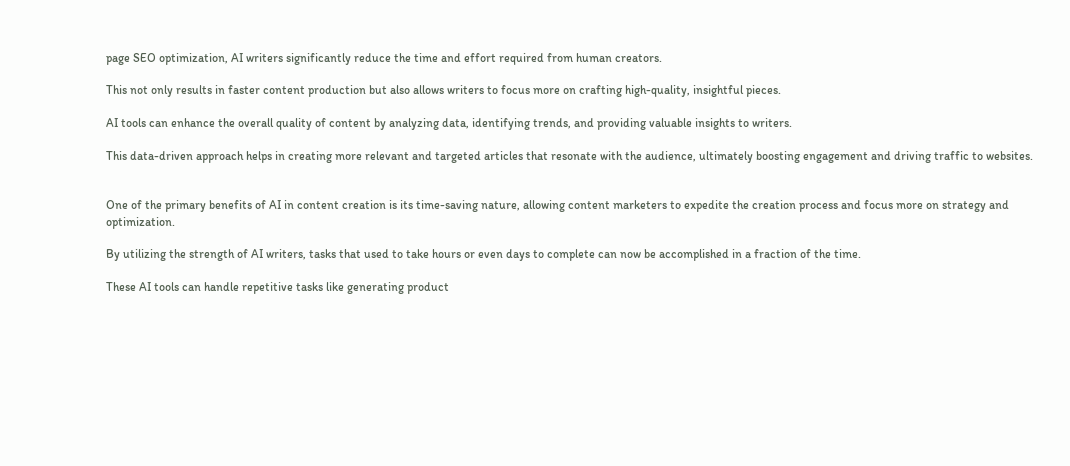page SEO optimization, AI writers significantly reduce the time and effort required from human creators.

This not only results in faster content production but also allows writers to focus more on crafting high-quality, insightful pieces.

AI tools can enhance the overall quality of content by analyzing data, identifying trends, and providing valuable insights to writers.

This data-driven approach helps in creating more relevant and targeted articles that resonate with the audience, ultimately boosting engagement and driving traffic to websites.


One of the primary benefits of AI in content creation is its time-saving nature, allowing content marketers to expedite the creation process and focus more on strategy and optimization.

By utilizing the strength of AI writers, tasks that used to take hours or even days to complete can now be accomplished in a fraction of the time.

These AI tools can handle repetitive tasks like generating product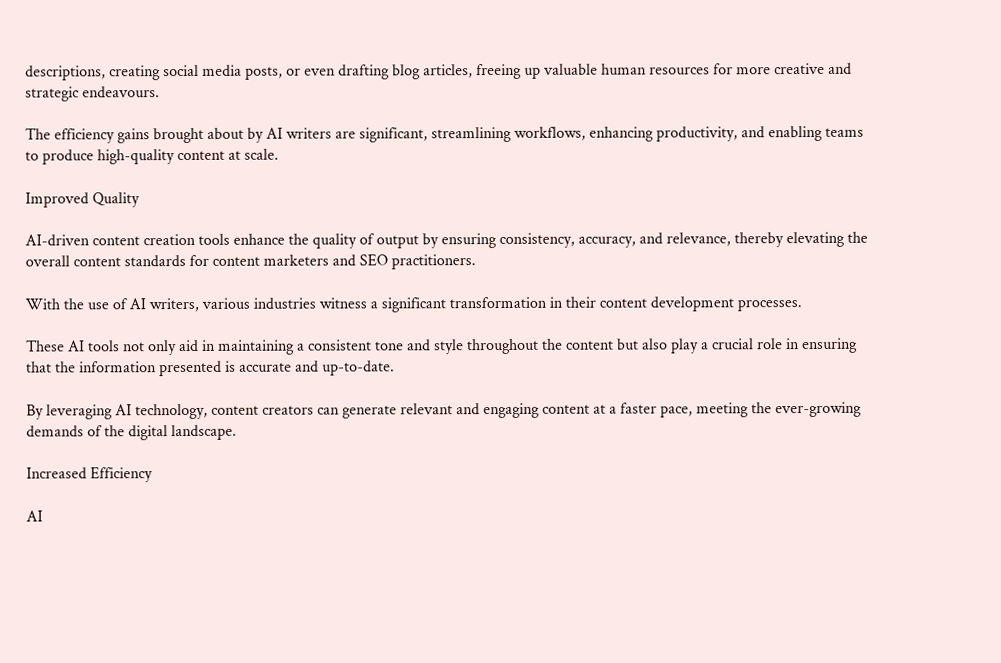descriptions, creating social media posts, or even drafting blog articles, freeing up valuable human resources for more creative and strategic endeavours.

The efficiency gains brought about by AI writers are significant, streamlining workflows, enhancing productivity, and enabling teams to produce high-quality content at scale.

Improved Quality

AI-driven content creation tools enhance the quality of output by ensuring consistency, accuracy, and relevance, thereby elevating the overall content standards for content marketers and SEO practitioners.

With the use of AI writers, various industries witness a significant transformation in their content development processes.

These AI tools not only aid in maintaining a consistent tone and style throughout the content but also play a crucial role in ensuring that the information presented is accurate and up-to-date.

By leveraging AI technology, content creators can generate relevant and engaging content at a faster pace, meeting the ever-growing demands of the digital landscape.

Increased Efficiency

AI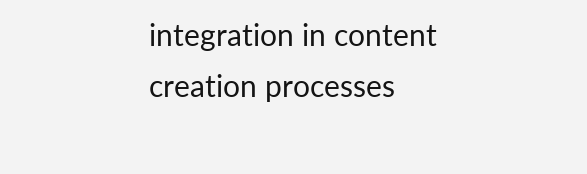integration in content creation processes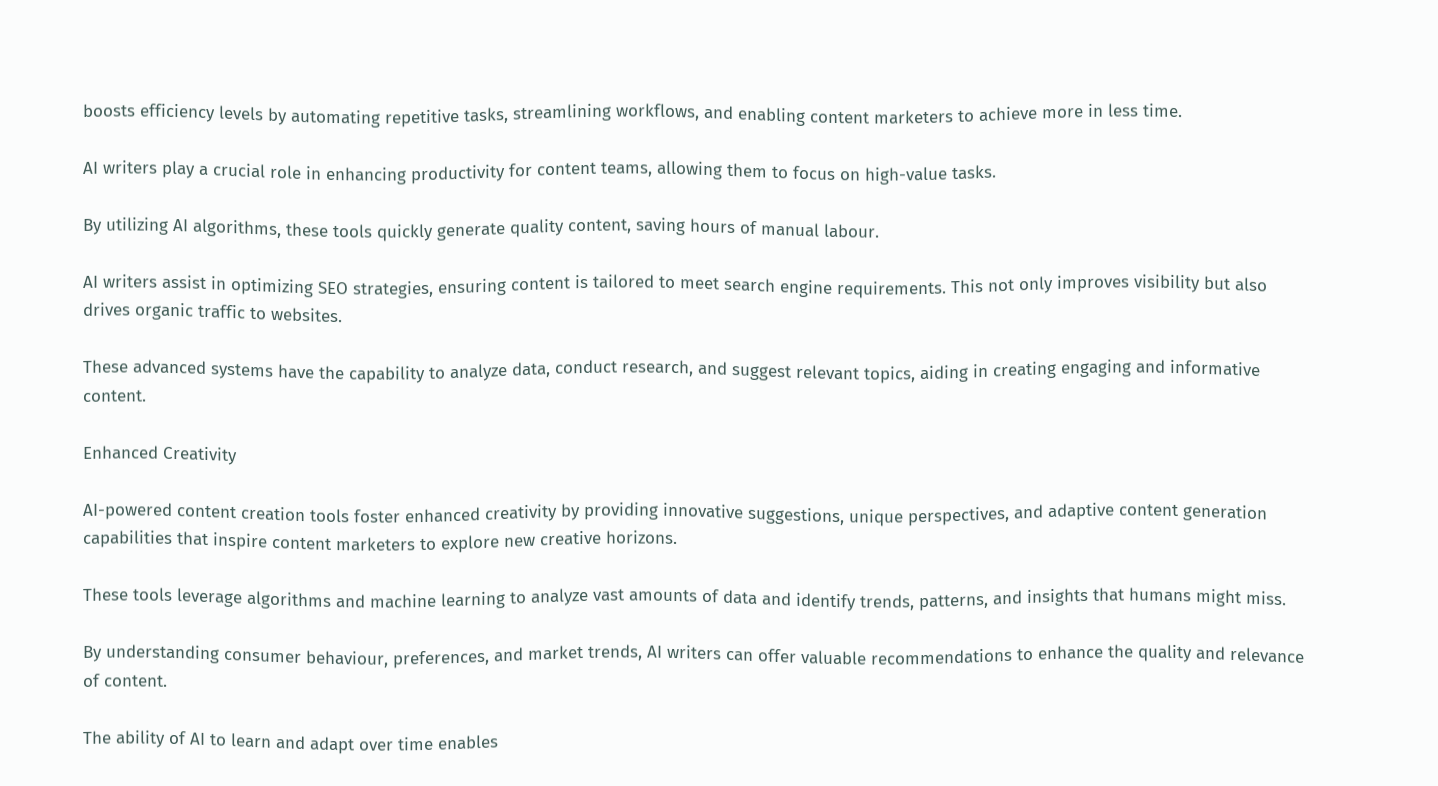boosts efficiency levels by automating repetitive tasks, streamlining workflows, and enabling content marketers to achieve more in less time.

AI writers play a crucial role in enhancing productivity for content teams, allowing them to focus on high-value tasks.

By utilizing AI algorithms, these tools quickly generate quality content, saving hours of manual labour.

AI writers assist in optimizing SEO strategies, ensuring content is tailored to meet search engine requirements. This not only improves visibility but also drives organic traffic to websites.

These advanced systems have the capability to analyze data, conduct research, and suggest relevant topics, aiding in creating engaging and informative content.

Enhanced Creativity

AI-powered content creation tools foster enhanced creativity by providing innovative suggestions, unique perspectives, and adaptive content generation capabilities that inspire content marketers to explore new creative horizons.

These tools leverage algorithms and machine learning to analyze vast amounts of data and identify trends, patterns, and insights that humans might miss.

By understanding consumer behaviour, preferences, and market trends, AI writers can offer valuable recommendations to enhance the quality and relevance of content.

The ability of AI to learn and adapt over time enables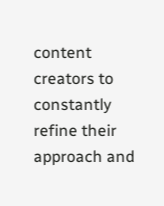content creators to constantly refine their approach and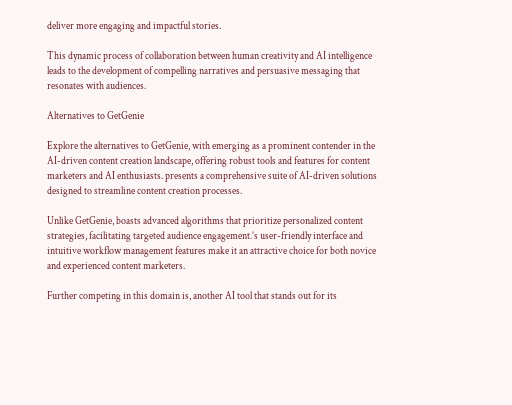deliver more engaging and impactful stories.

This dynamic process of collaboration between human creativity and AI intelligence leads to the development of compelling narratives and persuasive messaging that resonates with audiences.

Alternatives to GetGenie

Explore the alternatives to GetGenie, with emerging as a prominent contender in the AI-driven content creation landscape, offering robust tools and features for content marketers and AI enthusiasts. presents a comprehensive suite of AI-driven solutions designed to streamline content creation processes.

Unlike GetGenie, boasts advanced algorithms that prioritize personalized content strategies, facilitating targeted audience engagement.’s user-friendly interface and intuitive workflow management features make it an attractive choice for both novice and experienced content marketers.

Further competing in this domain is, another AI tool that stands out for its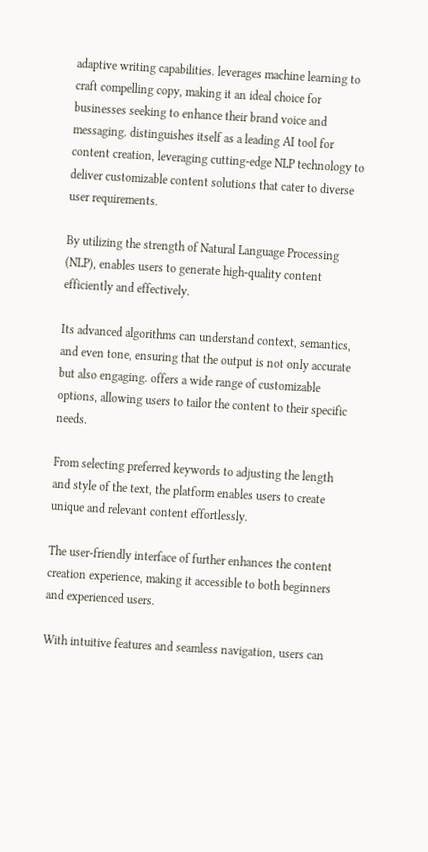adaptive writing capabilities. leverages machine learning to craft compelling copy, making it an ideal choice for businesses seeking to enhance their brand voice and messaging. distinguishes itself as a leading AI tool for content creation, leveraging cutting-edge NLP technology to deliver customizable content solutions that cater to diverse user requirements.

By utilizing the strength of Natural Language Processing (NLP), enables users to generate high-quality content efficiently and effectively.

Its advanced algorithms can understand context, semantics, and even tone, ensuring that the output is not only accurate but also engaging. offers a wide range of customizable options, allowing users to tailor the content to their specific needs.

From selecting preferred keywords to adjusting the length and style of the text, the platform enables users to create unique and relevant content effortlessly.

The user-friendly interface of further enhances the content creation experience, making it accessible to both beginners and experienced users.

With intuitive features and seamless navigation, users can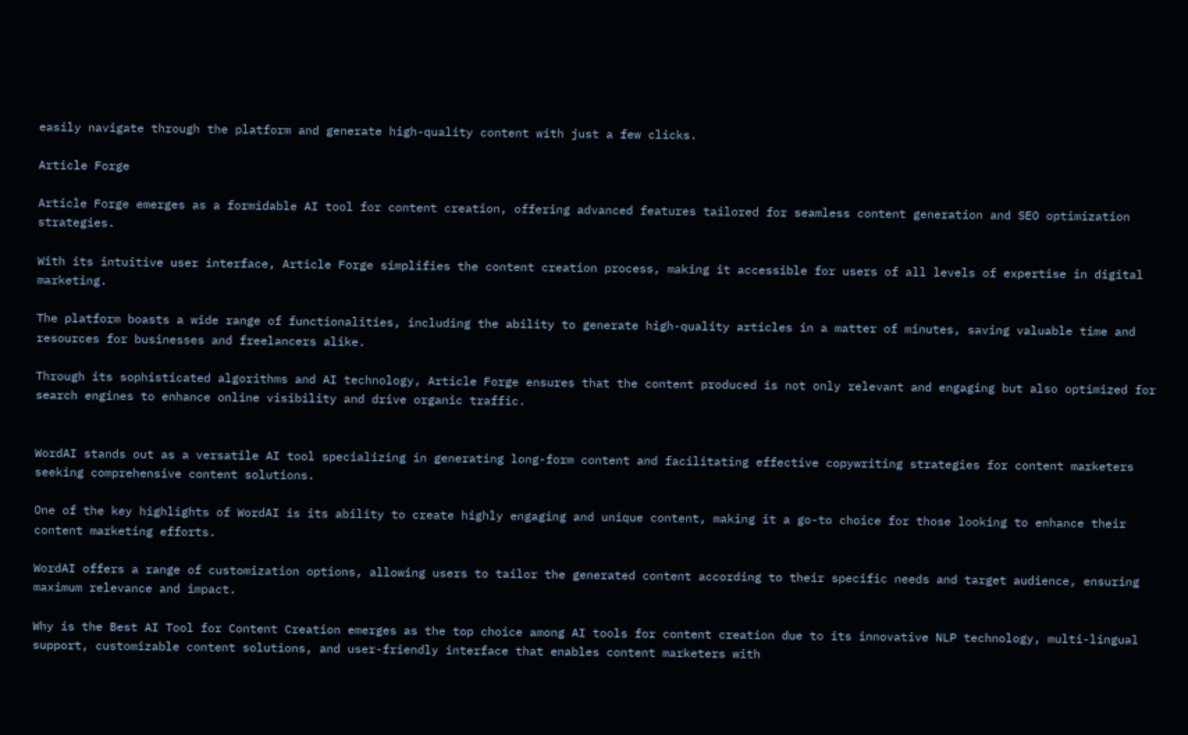easily navigate through the platform and generate high-quality content with just a few clicks.

Article Forge

Article Forge emerges as a formidable AI tool for content creation, offering advanced features tailored for seamless content generation and SEO optimization strategies.

With its intuitive user interface, Article Forge simplifies the content creation process, making it accessible for users of all levels of expertise in digital marketing.

The platform boasts a wide range of functionalities, including the ability to generate high-quality articles in a matter of minutes, saving valuable time and resources for businesses and freelancers alike.

Through its sophisticated algorithms and AI technology, Article Forge ensures that the content produced is not only relevant and engaging but also optimized for search engines to enhance online visibility and drive organic traffic.


WordAI stands out as a versatile AI tool specializing in generating long-form content and facilitating effective copywriting strategies for content marketers seeking comprehensive content solutions.

One of the key highlights of WordAI is its ability to create highly engaging and unique content, making it a go-to choice for those looking to enhance their content marketing efforts.

WordAI offers a range of customization options, allowing users to tailor the generated content according to their specific needs and target audience, ensuring maximum relevance and impact.

Why is the Best AI Tool for Content Creation emerges as the top choice among AI tools for content creation due to its innovative NLP technology, multi-lingual support, customizable content solutions, and user-friendly interface that enables content marketers with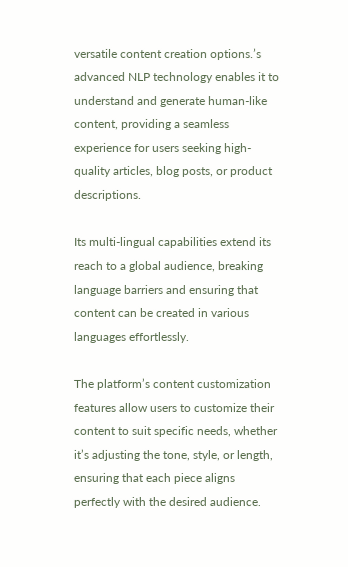versatile content creation options.’s advanced NLP technology enables it to understand and generate human-like content, providing a seamless experience for users seeking high-quality articles, blog posts, or product descriptions.

Its multi-lingual capabilities extend its reach to a global audience, breaking language barriers and ensuring that content can be created in various languages effortlessly.

The platform’s content customization features allow users to customize their content to suit specific needs, whether it’s adjusting the tone, style, or length, ensuring that each piece aligns perfectly with the desired audience.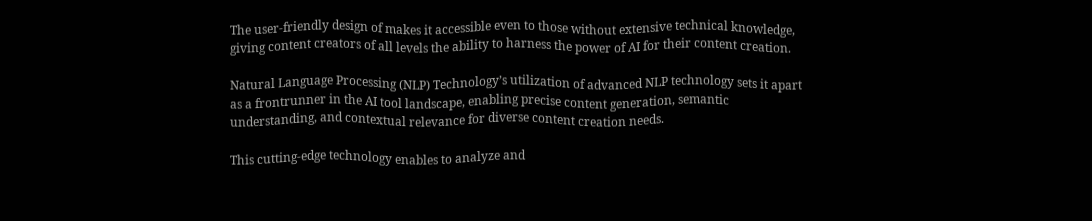The user-friendly design of makes it accessible even to those without extensive technical knowledge, giving content creators of all levels the ability to harness the power of AI for their content creation.

Natural Language Processing (NLP) Technology’s utilization of advanced NLP technology sets it apart as a frontrunner in the AI tool landscape, enabling precise content generation, semantic understanding, and contextual relevance for diverse content creation needs.

This cutting-edge technology enables to analyze and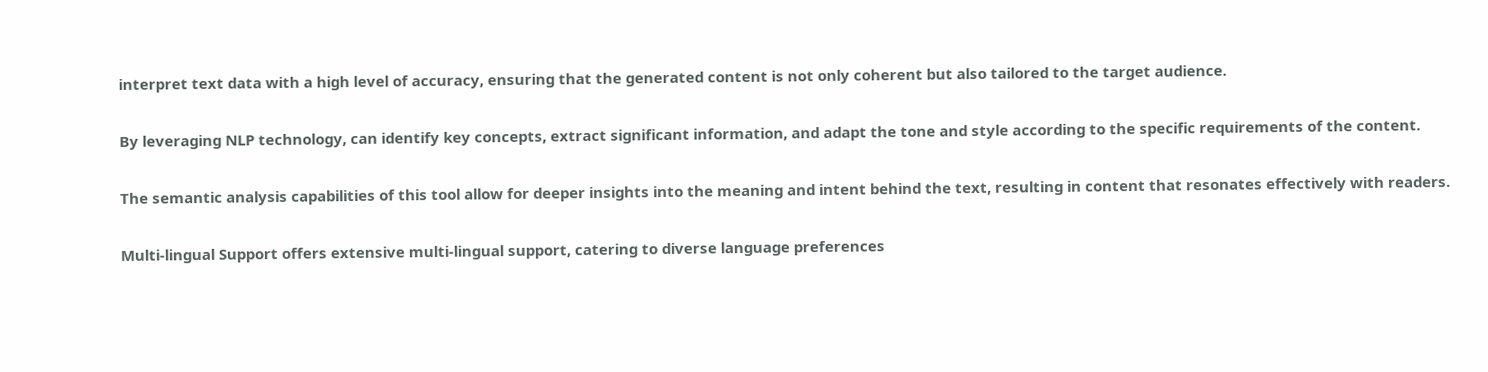interpret text data with a high level of accuracy, ensuring that the generated content is not only coherent but also tailored to the target audience.

By leveraging NLP technology, can identify key concepts, extract significant information, and adapt the tone and style according to the specific requirements of the content.

The semantic analysis capabilities of this tool allow for deeper insights into the meaning and intent behind the text, resulting in content that resonates effectively with readers.

Multi-lingual Support offers extensive multi-lingual support, catering to diverse language preferences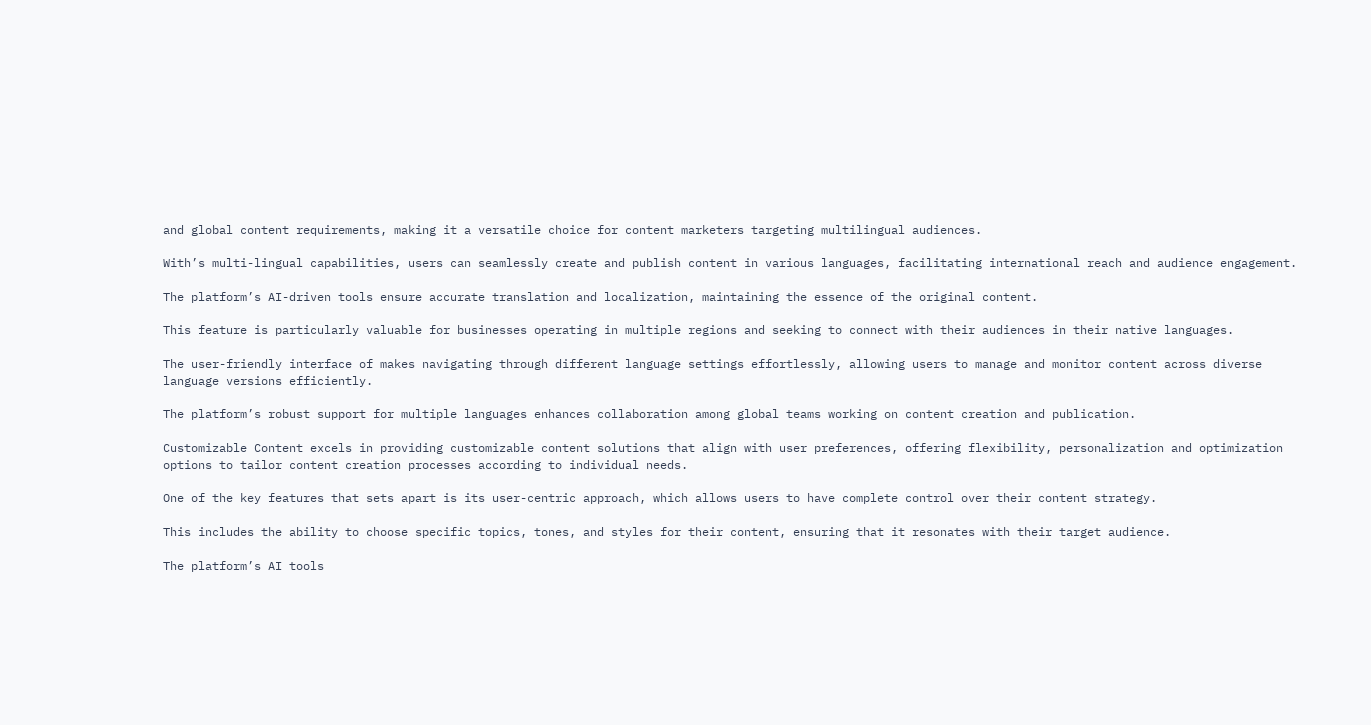and global content requirements, making it a versatile choice for content marketers targeting multilingual audiences.

With’s multi-lingual capabilities, users can seamlessly create and publish content in various languages, facilitating international reach and audience engagement.

The platform’s AI-driven tools ensure accurate translation and localization, maintaining the essence of the original content.

This feature is particularly valuable for businesses operating in multiple regions and seeking to connect with their audiences in their native languages.

The user-friendly interface of makes navigating through different language settings effortlessly, allowing users to manage and monitor content across diverse language versions efficiently.

The platform’s robust support for multiple languages enhances collaboration among global teams working on content creation and publication.

Customizable Content excels in providing customizable content solutions that align with user preferences, offering flexibility, personalization and optimization options to tailor content creation processes according to individual needs.

One of the key features that sets apart is its user-centric approach, which allows users to have complete control over their content strategy.

This includes the ability to choose specific topics, tones, and styles for their content, ensuring that it resonates with their target audience.

The platform’s AI tools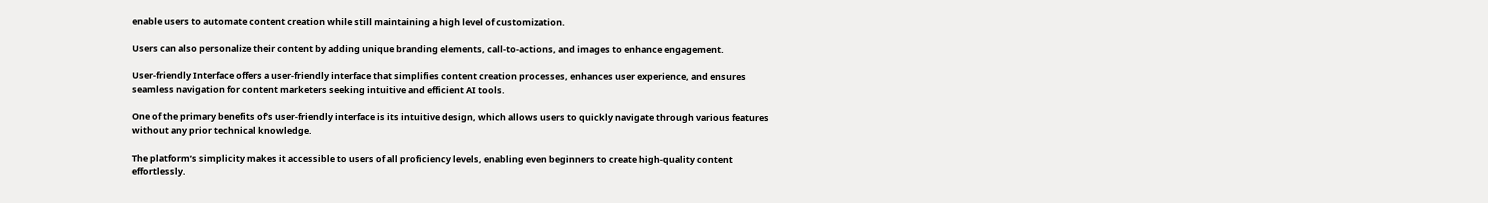enable users to automate content creation while still maintaining a high level of customization.

Users can also personalize their content by adding unique branding elements, call-to-actions, and images to enhance engagement.

User-friendly Interface offers a user-friendly interface that simplifies content creation processes, enhances user experience, and ensures seamless navigation for content marketers seeking intuitive and efficient AI tools.

One of the primary benefits of’s user-friendly interface is its intuitive design, which allows users to quickly navigate through various features without any prior technical knowledge.

The platform’s simplicity makes it accessible to users of all proficiency levels, enabling even beginners to create high-quality content effortlessly.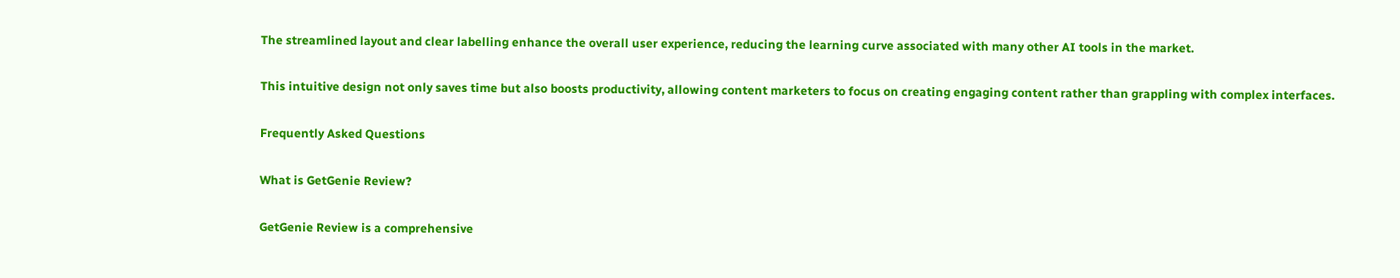The streamlined layout and clear labelling enhance the overall user experience, reducing the learning curve associated with many other AI tools in the market.

This intuitive design not only saves time but also boosts productivity, allowing content marketers to focus on creating engaging content rather than grappling with complex interfaces.

Frequently Asked Questions

What is GetGenie Review?

GetGenie Review is a comprehensive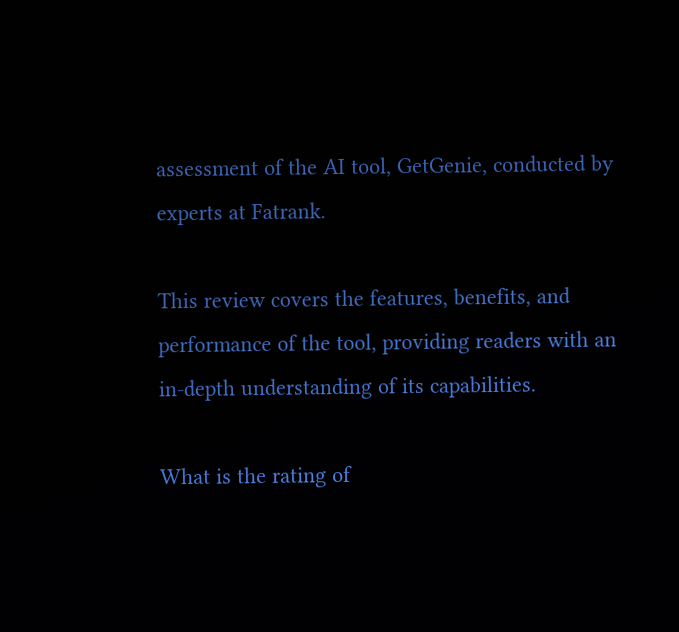assessment of the AI tool, GetGenie, conducted by experts at Fatrank.

This review covers the features, benefits, and performance of the tool, providing readers with an in-depth understanding of its capabilities.

What is the rating of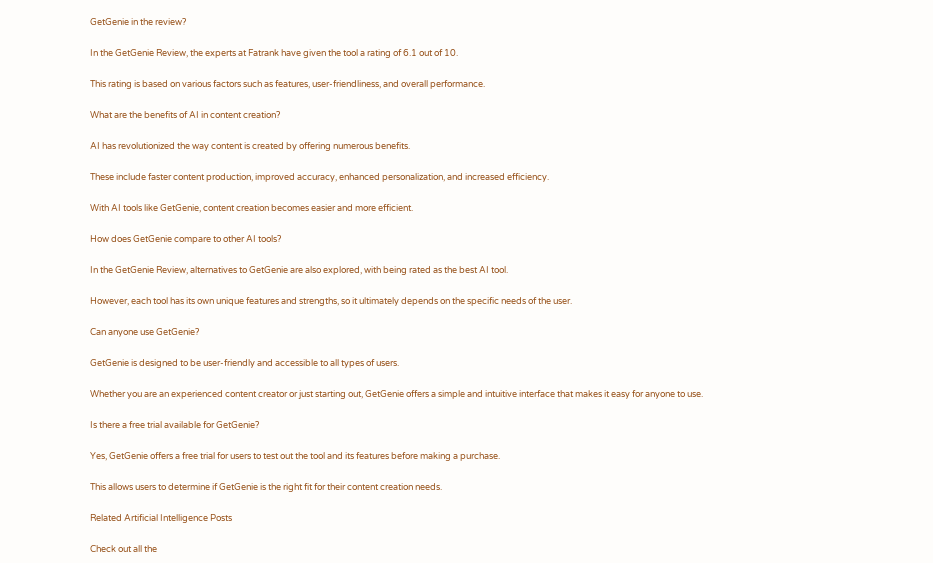GetGenie in the review?

In the GetGenie Review, the experts at Fatrank have given the tool a rating of 6.1 out of 10.

This rating is based on various factors such as features, user-friendliness, and overall performance.

What are the benefits of AI in content creation?

AI has revolutionized the way content is created by offering numerous benefits.

These include faster content production, improved accuracy, enhanced personalization, and increased efficiency.

With AI tools like GetGenie, content creation becomes easier and more efficient.

How does GetGenie compare to other AI tools?

In the GetGenie Review, alternatives to GetGenie are also explored, with being rated as the best AI tool.

However, each tool has its own unique features and strengths, so it ultimately depends on the specific needs of the user.

Can anyone use GetGenie?

GetGenie is designed to be user-friendly and accessible to all types of users.

Whether you are an experienced content creator or just starting out, GetGenie offers a simple and intuitive interface that makes it easy for anyone to use.

Is there a free trial available for GetGenie?

Yes, GetGenie offers a free trial for users to test out the tool and its features before making a purchase.

This allows users to determine if GetGenie is the right fit for their content creation needs.

Related Artificial Intelligence Posts

Check out all the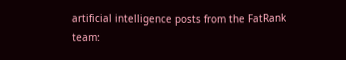artificial intelligence posts from the FatRank team: